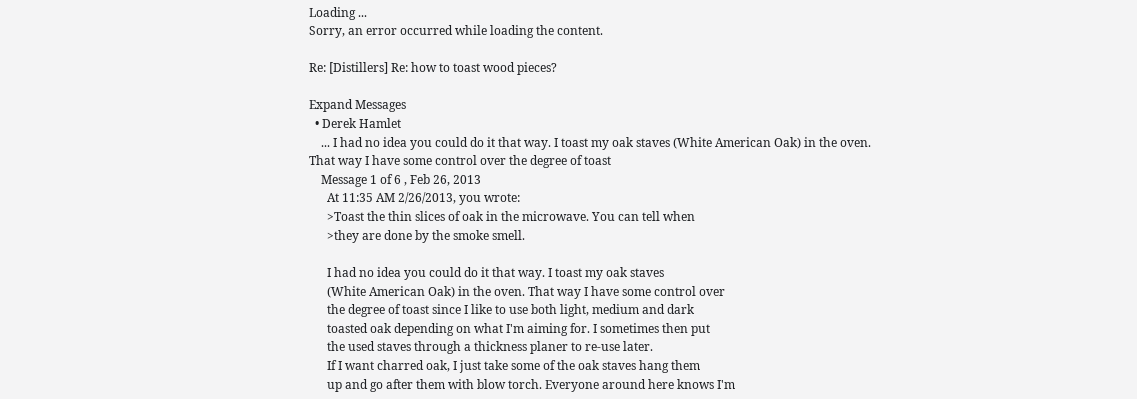Loading ...
Sorry, an error occurred while loading the content.

Re: [Distillers] Re: how to toast wood pieces?

Expand Messages
  • Derek Hamlet
    ... I had no idea you could do it that way. I toast my oak staves (White American Oak) in the oven. That way I have some control over the degree of toast
    Message 1 of 6 , Feb 26, 2013
      At 11:35 AM 2/26/2013, you wrote:
      >Toast the thin slices of oak in the microwave. You can tell when
      >they are done by the smoke smell.

      I had no idea you could do it that way. I toast my oak staves
      (White American Oak) in the oven. That way I have some control over
      the degree of toast since I like to use both light, medium and dark
      toasted oak depending on what I'm aiming for. I sometimes then put
      the used staves through a thickness planer to re-use later.
      If I want charred oak, I just take some of the oak staves hang them
      up and go after them with blow torch. Everyone around here knows I'm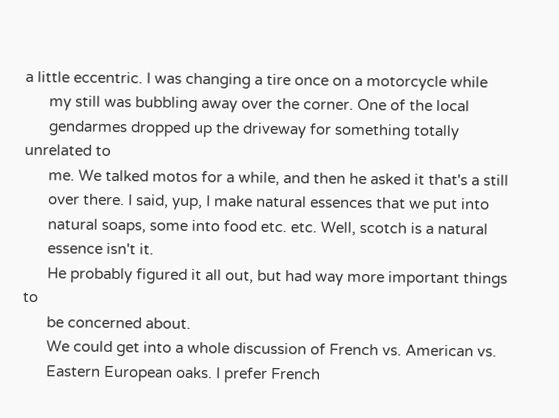a little eccentric. I was changing a tire once on a motorcycle while
      my still was bubbling away over the corner. One of the local
      gendarmes dropped up the driveway for something totally unrelated to
      me. We talked motos for a while, and then he asked it that's a still
      over there. I said, yup, I make natural essences that we put into
      natural soaps, some into food etc. etc. Well, scotch is a natural
      essence isn't it.
      He probably figured it all out, but had way more important things to
      be concerned about.
      We could get into a whole discussion of French vs. American vs.
      Eastern European oaks. I prefer French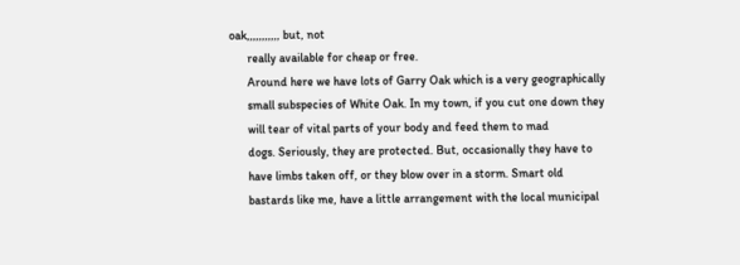oak,,,,,,,,,,, but, not
      really available for cheap or free.
      Around here we have lots of Garry Oak which is a very geographically
      small subspecies of White Oak. In my town, if you cut one down they
      will tear of vital parts of your body and feed them to mad
      dogs. Seriously, they are protected. But, occasionally they have to
      have limbs taken off, or they blow over in a storm. Smart old
      bastards like me, have a little arrangement with the local municipal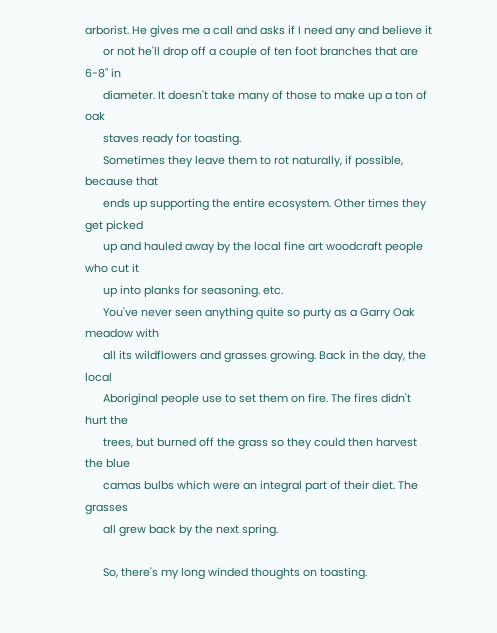arborist. He gives me a call and asks if I need any and believe it
      or not he'll drop off a couple of ten foot branches that are 6-8" in
      diameter. It doesn't take many of those to make up a ton of oak
      staves ready for toasting.
      Sometimes they leave them to rot naturally, if possible, because that
      ends up supporting the entire ecosystem. Other times they get picked
      up and hauled away by the local fine art woodcraft people who cut it
      up into planks for seasoning. etc.
      You've never seen anything quite so purty as a Garry Oak meadow with
      all its wildflowers and grasses growing. Back in the day, the local
      Aboriginal people use to set them on fire. The fires didn't hurt the
      trees, but burned off the grass so they could then harvest the blue
      camas bulbs which were an integral part of their diet. The grasses
      all grew back by the next spring.

      So, there's my long winded thoughts on toasting.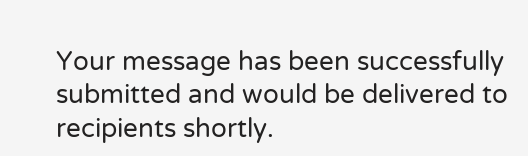Your message has been successfully submitted and would be delivered to recipients shortly.